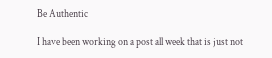Be Authentic

I have been working on a post all week that is just not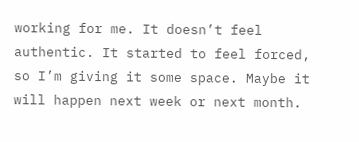working for me. It doesn’t feel authentic. It started to feel forced, so I’m giving it some space. Maybe it will happen next week or next month.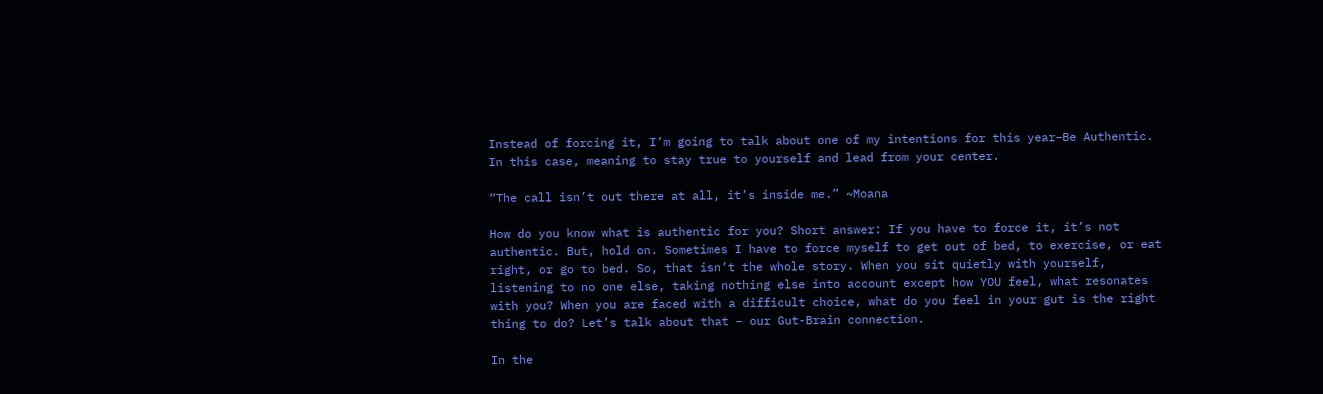Instead of forcing it, I’m going to talk about one of my intentions for this year–Be Authentic. In this case, meaning to stay true to yourself and lead from your center.

“The call isn’t out there at all, it’s inside me.” ~Moana

How do you know what is authentic for you? Short answer: If you have to force it, it’s not authentic. But, hold on. Sometimes I have to force myself to get out of bed, to exercise, or eat right, or go to bed. So, that isn’t the whole story. When you sit quietly with yourself, listening to no one else, taking nothing else into account except how YOU feel, what resonates with you? When you are faced with a difficult choice, what do you feel in your gut is the right thing to do? Let’s talk about that – our Gut-Brain connection.

In the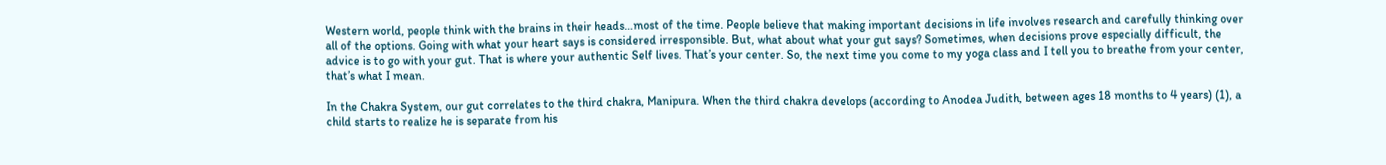Western world, people think with the brains in their heads…most of the time. People believe that making important decisions in life involves research and carefully thinking over all of the options. Going with what your heart says is considered irresponsible. But, what about what your gut says? Sometimes, when decisions prove especially difficult, the advice is to go with your gut. That is where your authentic Self lives. That’s your center. So, the next time you come to my yoga class and I tell you to breathe from your center, that’s what I mean.

In the Chakra System, our gut correlates to the third chakra, Manipura. When the third chakra develops (according to Anodea Judith, between ages 18 months to 4 years) (1), a child starts to realize he is separate from his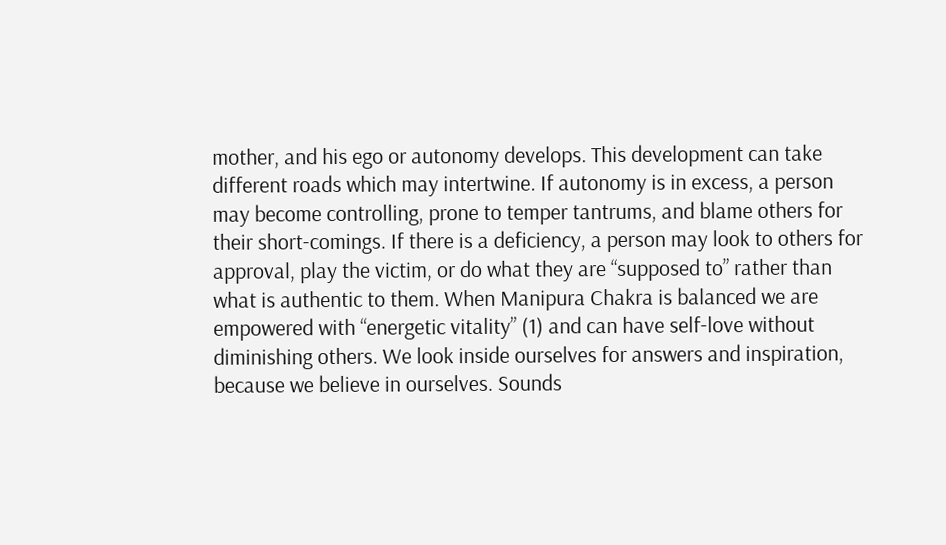mother, and his ego or autonomy develops. This development can take different roads which may intertwine. If autonomy is in excess, a person may become controlling, prone to temper tantrums, and blame others for their short-comings. If there is a deficiency, a person may look to others for approval, play the victim, or do what they are “supposed to” rather than what is authentic to them. When Manipura Chakra is balanced we are empowered with “energetic vitality” (1) and can have self-love without diminishing others. We look inside ourselves for answers and inspiration, because we believe in ourselves. Sounds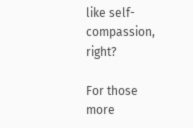like self-compassion, right?

For those more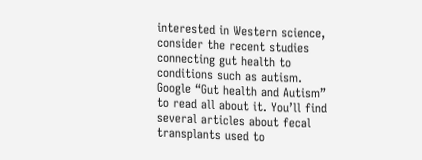interested in Western science, consider the recent studies connecting gut health to conditions such as autism. Google “Gut health and Autism” to read all about it. You’ll find several articles about fecal transplants used to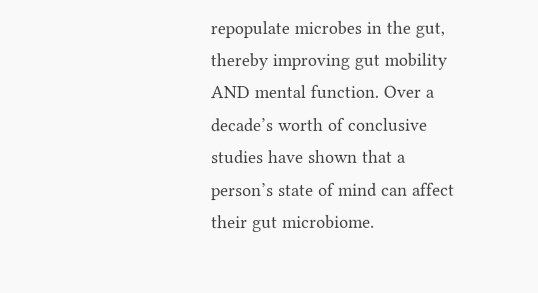repopulate microbes in the gut, thereby improving gut mobility AND mental function. Over a decade’s worth of conclusive studies have shown that a person’s state of mind can affect their gut microbiome.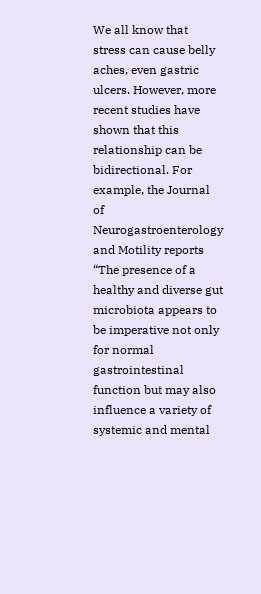We all know that stress can cause belly aches, even gastric ulcers. However, more recent studies have shown that this relationship can be bidirectional. For example, the Journal of Neurogastroenterology and Motility reports “The presence of a healthy and diverse gut microbiota appears to be imperative not only for normal gastrointestinal function but may also influence a variety of systemic and mental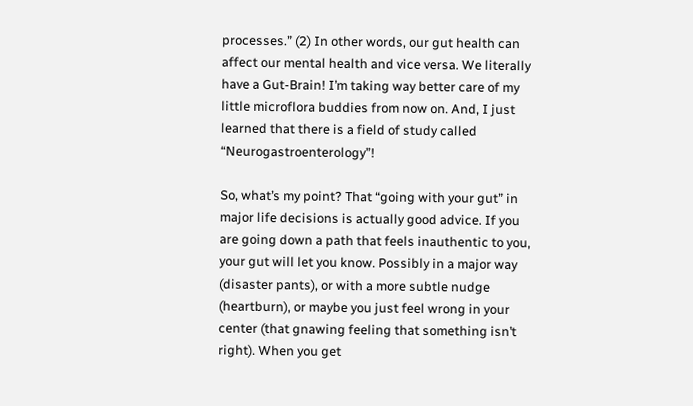processes.” (2) In other words, our gut health can affect our mental health and vice versa. We literally have a Gut-Brain! I’m taking way better care of my little microflora buddies from now on. And, I just learned that there is a field of study called “Neurogastroenterology”!

So, what’s my point? That “going with your gut” in major life decisions is actually good advice. If you are going down a path that feels inauthentic to you, your gut will let you know. Possibly in a major way (disaster pants), or with a more subtle nudge (heartburn), or maybe you just feel wrong in your center (that gnawing feeling that something isn’t right). When you get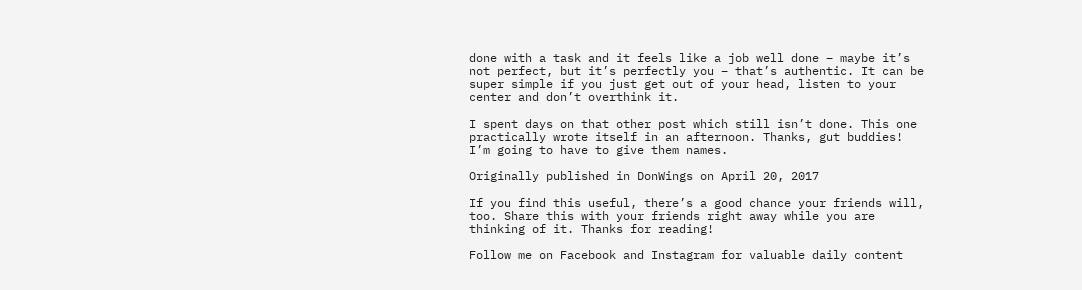done with a task and it feels like a job well done – maybe it’s not perfect, but it’s perfectly you – that’s authentic. It can be super simple if you just get out of your head, listen to your center and don’t overthink it.

I spent days on that other post which still isn’t done. This one practically wrote itself in an afternoon. Thanks, gut buddies! I’m going to have to give them names.

Originally published in DonWings on April 20, 2017

If you find this useful, there’s a good chance your friends will, too. Share this with your friends right away while you are thinking of it. Thanks for reading!

Follow me on Facebook and Instagram for valuable daily content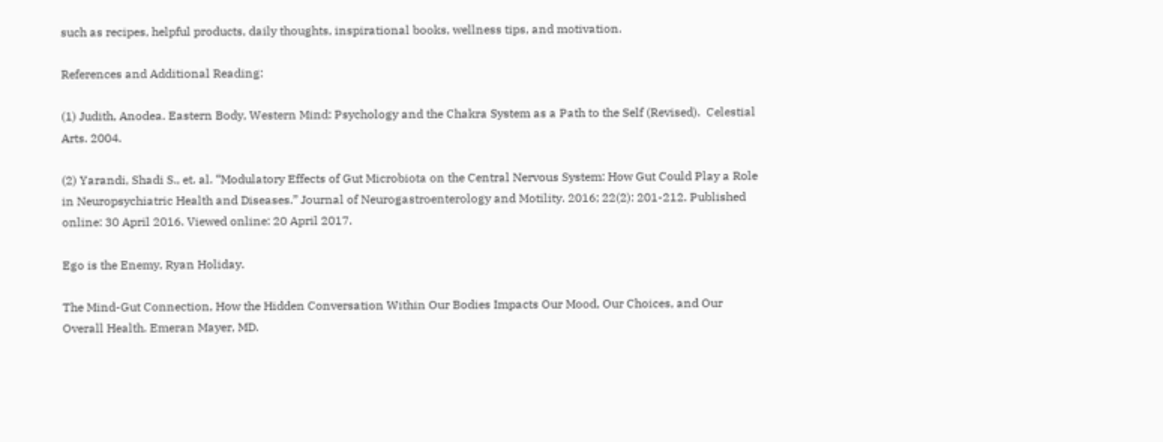such as recipes, helpful products, daily thoughts, inspirational books, wellness tips, and motivation.

References and Additional Reading:

(1) Judith, Anodea. Eastern Body, Western Mind: Psychology and the Chakra System as a Path to the Self (Revised).  Celestial Arts. 2004.

(2) Yarandi, Shadi S., et. al. “Modulatory Effects of Gut Microbiota on the Central Nervous System: How Gut Could Play a Role in Neuropsychiatric Health and Diseases.” Journal of Neurogastroenterology and Motility. 2016; 22(2): 201-212. Published online: 30 April 2016. Viewed online: 20 April 2017.

Ego is the Enemy, Ryan Holiday.

The Mind-Gut Connection, How the Hidden Conversation Within Our Bodies Impacts Our Mood, Our Choices, and Our Overall Health. Emeran Mayer, MD.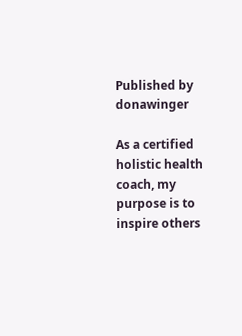Published by donawinger

As a certified holistic health coach, my purpose is to inspire others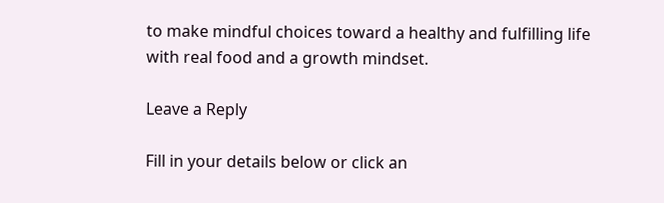to make mindful choices toward a healthy and fulfilling life with real food and a growth mindset.

Leave a Reply

Fill in your details below or click an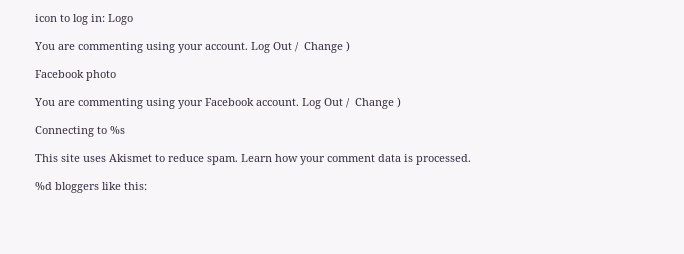icon to log in: Logo

You are commenting using your account. Log Out /  Change )

Facebook photo

You are commenting using your Facebook account. Log Out /  Change )

Connecting to %s

This site uses Akismet to reduce spam. Learn how your comment data is processed.

%d bloggers like this: